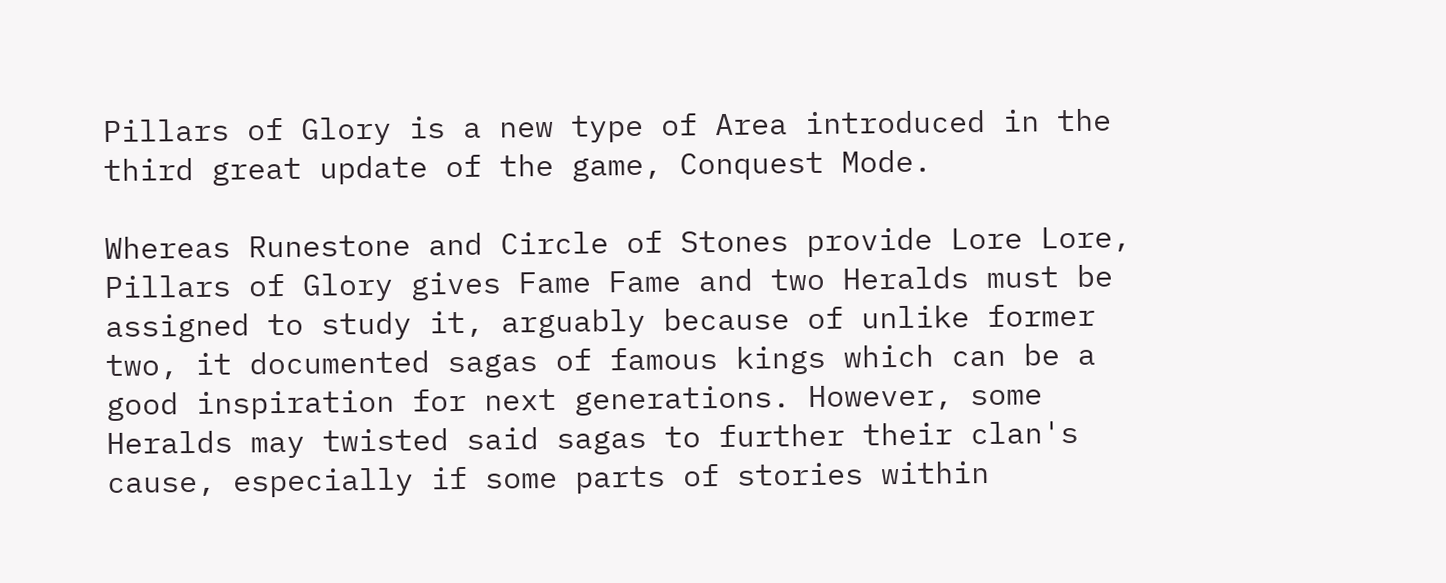Pillars of Glory is a new type of Area introduced in the third great update of the game, Conquest Mode.

Whereas Runestone and Circle of Stones provide Lore Lore, Pillars of Glory gives Fame Fame and two Heralds must be assigned to study it, arguably because of unlike former two, it documented sagas of famous kings which can be a good inspiration for next generations. However, some Heralds may twisted said sagas to further their clan's cause, especially if some parts of stories within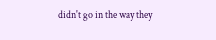didn't go in the way they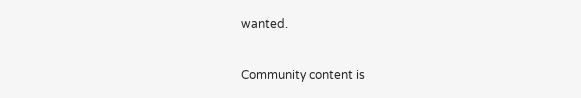wanted.

Community content is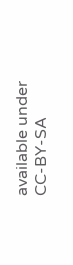available under CC-BY-SA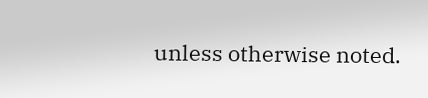unless otherwise noted.